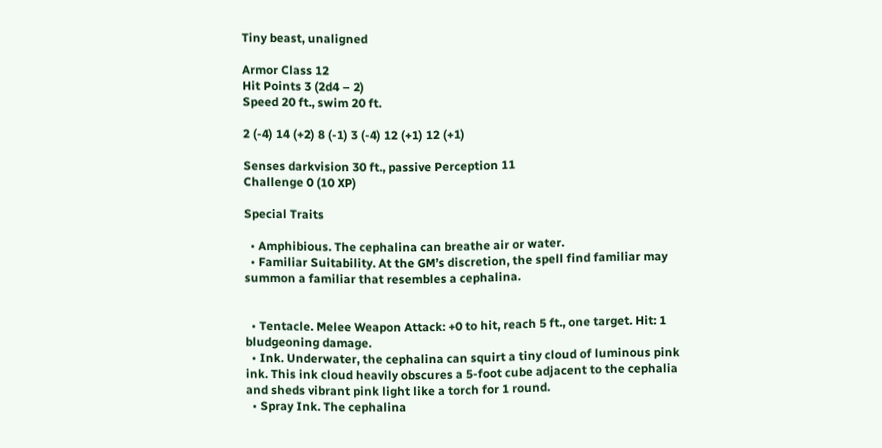Tiny beast, unaligned

Armor Class 12
Hit Points 3 (2d4 – 2)
Speed 20 ft., swim 20 ft.

2 (-4) 14 (+2) 8 (-1) 3 (-4) 12 (+1) 12 (+1)

Senses darkvision 30 ft., passive Perception 11
Challenge 0 (10 XP)

Special Traits

  • Amphibious. The cephalina can breathe air or water.
  • Familiar Suitability. At the GM’s discretion, the spell find familiar may summon a familiar that resembles a cephalina.


  • Tentacle. Melee Weapon Attack: +0 to hit, reach 5 ft., one target. Hit: 1 bludgeoning damage.
  • Ink. Underwater, the cephalina can squirt a tiny cloud of luminous pink ink. This ink cloud heavily obscures a 5-foot cube adjacent to the cephalia and sheds vibrant pink light like a torch for 1 round.
  • Spray Ink. The cephalina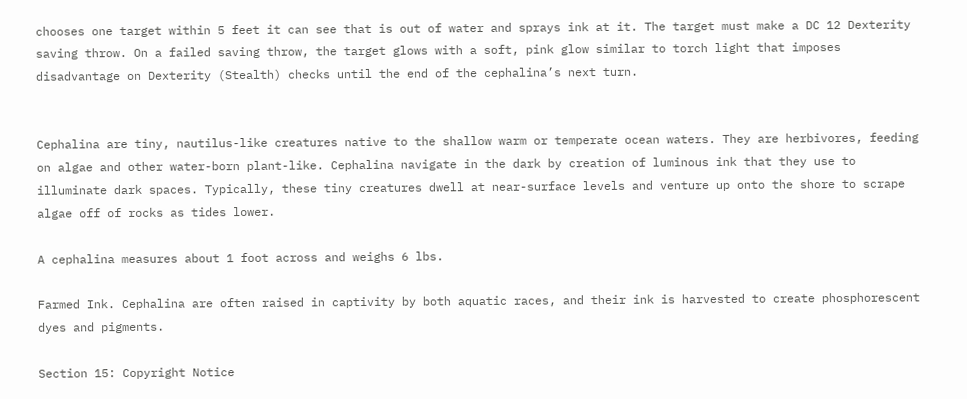chooses one target within 5 feet it can see that is out of water and sprays ink at it. The target must make a DC 12 Dexterity saving throw. On a failed saving throw, the target glows with a soft, pink glow similar to torch light that imposes disadvantage on Dexterity (Stealth) checks until the end of the cephalina’s next turn.


Cephalina are tiny, nautilus-like creatures native to the shallow warm or temperate ocean waters. They are herbivores, feeding on algae and other water-born plant-like. Cephalina navigate in the dark by creation of luminous ink that they use to illuminate dark spaces. Typically, these tiny creatures dwell at near-surface levels and venture up onto the shore to scrape algae off of rocks as tides lower.

A cephalina measures about 1 foot across and weighs 6 lbs.

Farmed Ink. Cephalina are often raised in captivity by both aquatic races, and their ink is harvested to create phosphorescent dyes and pigments.

Section 15: Copyright Notice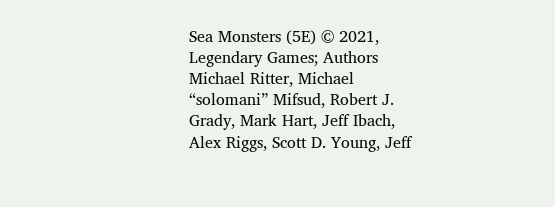Sea Monsters (5E) © 2021, Legendary Games; Authors Michael Ritter, Michael “solomani” Mifsud, Robert J. Grady, Mark Hart, Jeff Ibach, Alex Riggs, Scott D. Young, Jeff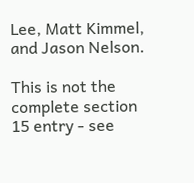Lee, Matt Kimmel, and Jason Nelson.

This is not the complete section 15 entry - see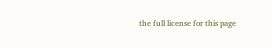the full license for this page